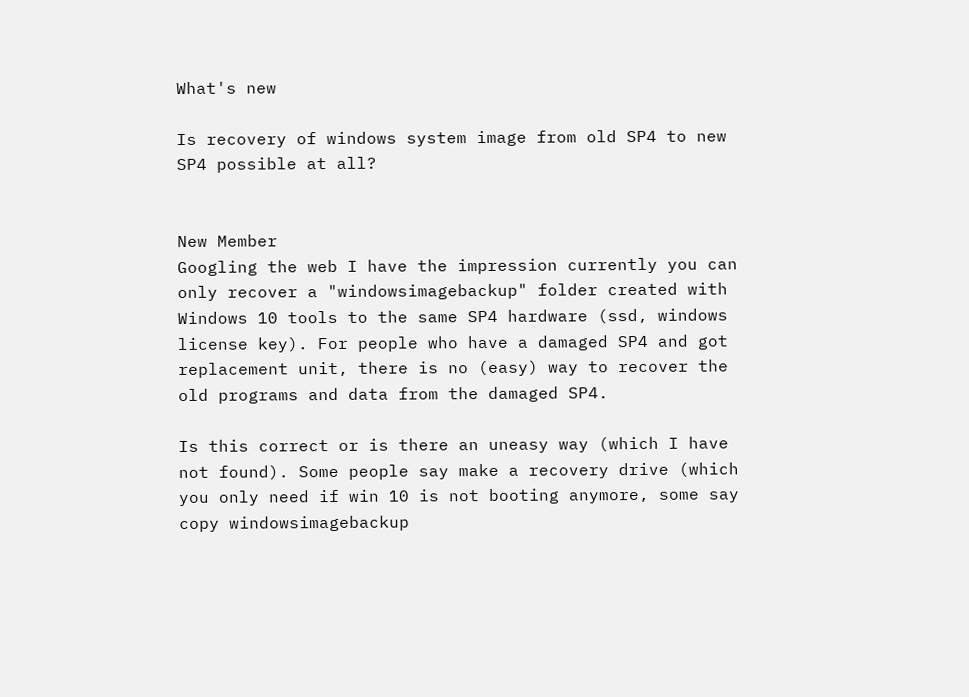What's new

Is recovery of windows system image from old SP4 to new SP4 possible at all?


New Member
Googling the web I have the impression currently you can only recover a "windowsimagebackup" folder created with Windows 10 tools to the same SP4 hardware (ssd, windows license key). For people who have a damaged SP4 and got replacement unit, there is no (easy) way to recover the old programs and data from the damaged SP4.

Is this correct or is there an uneasy way (which I have not found). Some people say make a recovery drive (which you only need if win 10 is not booting anymore, some say copy windowsimagebackup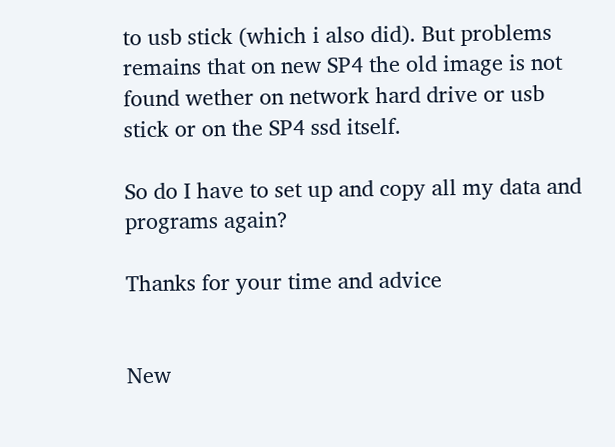to usb stick (which i also did). But problems remains that on new SP4 the old image is not found wether on network hard drive or usb stick or on the SP4 ssd itself.

So do I have to set up and copy all my data and programs again?

Thanks for your time and advice


New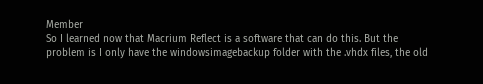Member
So I learned now that Macrium Reflect is a software that can do this. But the problem is I only have the windowsimagebackup folder with the .vhdx files, the old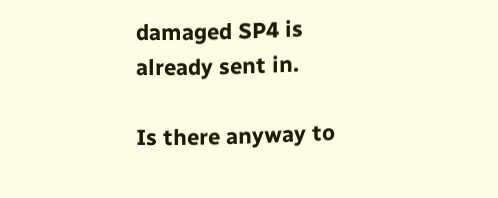damaged SP4 is already sent in.

Is there anyway to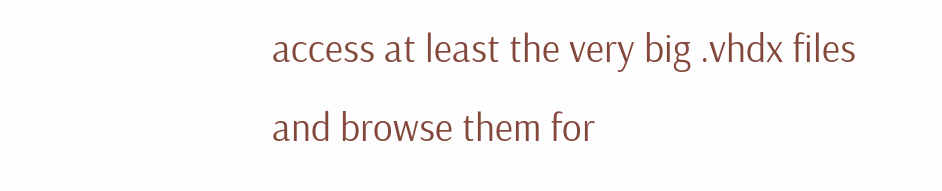access at least the very big .vhdx files and browse them for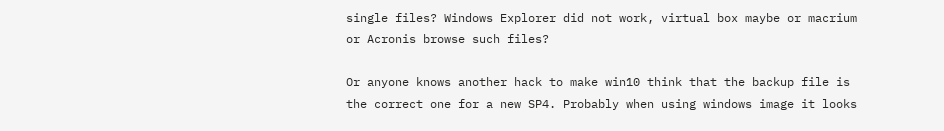single files? Windows Explorer did not work, virtual box maybe or macrium or Acronis browse such files?

Or anyone knows another hack to make win10 think that the backup file is the correct one for a new SP4. Probably when using windows image it looks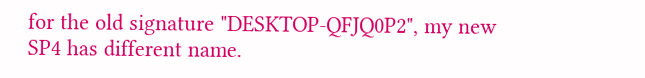for the old signature "DESKTOP-QFJQ0P2", my new SP4 has different name.